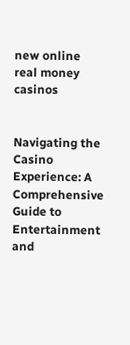new online real money casinos


Navigating the Casino Experience: A Comprehensive Guide to Entertainment and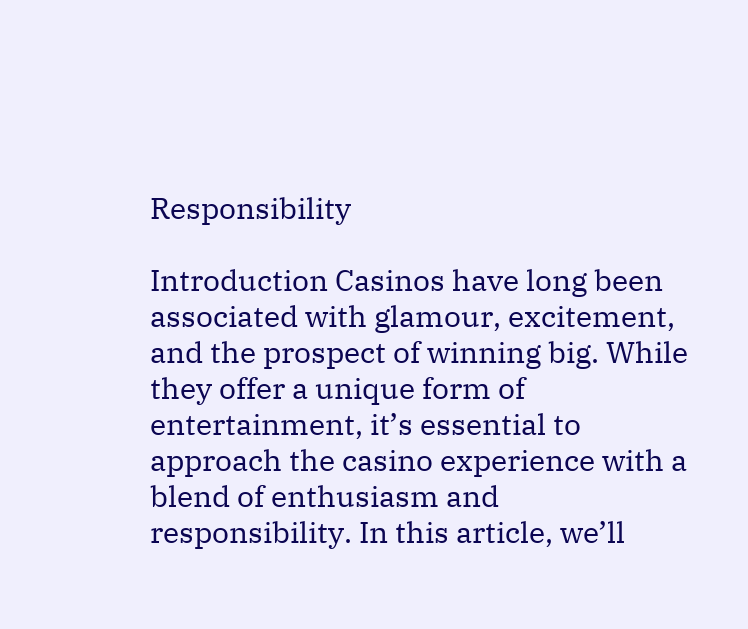Responsibility

Introduction Casinos have long been associated with glamour, excitement, and the prospect of winning big. While they offer a unique form of entertainment, it’s essential to approach the casino experience with a blend of enthusiasm and responsibility. In this article, we’ll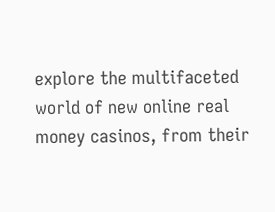explore the multifaceted world of new online real money casinos, from their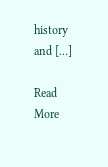history and […]

Read More